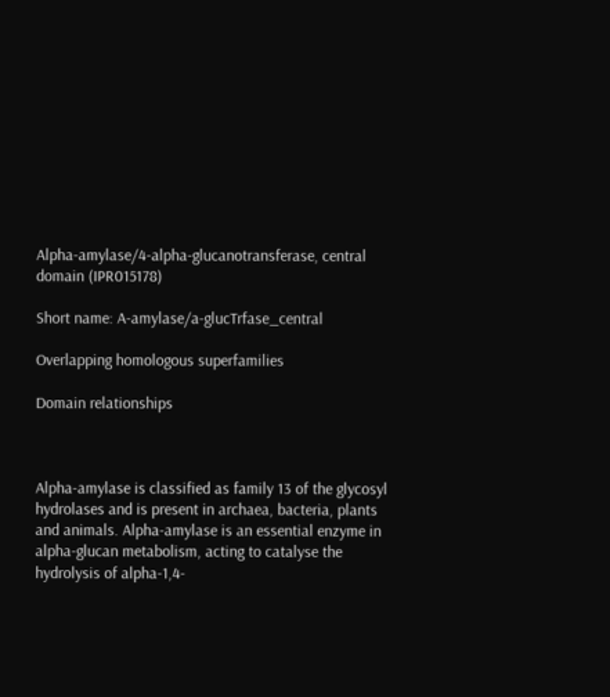Alpha-amylase/4-alpha-glucanotransferase, central domain (IPR015178)

Short name: A-amylase/a-glucTrfase_central

Overlapping homologous superfamilies

Domain relationships



Alpha-amylase is classified as family 13 of the glycosyl hydrolases and is present in archaea, bacteria, plants and animals. Alpha-amylase is an essential enzyme in alpha-glucan metabolism, acting to catalyse the hydrolysis of alpha-1,4-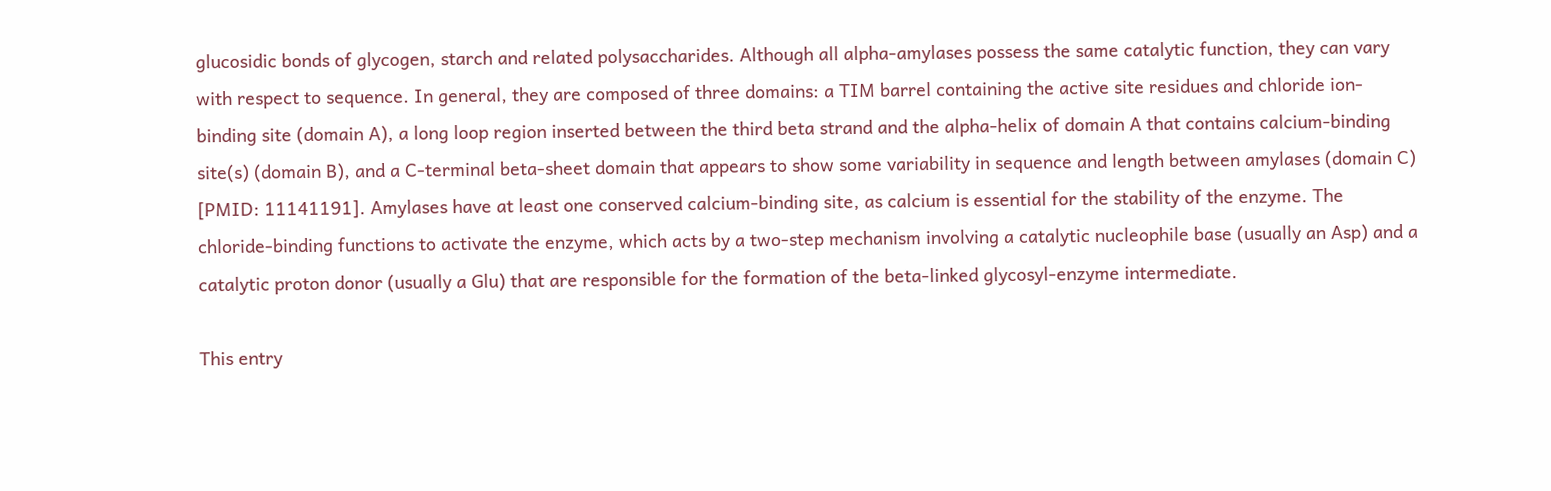glucosidic bonds of glycogen, starch and related polysaccharides. Although all alpha-amylases possess the same catalytic function, they can vary with respect to sequence. In general, they are composed of three domains: a TIM barrel containing the active site residues and chloride ion-binding site (domain A), a long loop region inserted between the third beta strand and the alpha-helix of domain A that contains calcium-binding site(s) (domain B), and a C-terminal beta-sheet domain that appears to show some variability in sequence and length between amylases (domain C) [PMID: 11141191]. Amylases have at least one conserved calcium-binding site, as calcium is essential for the stability of the enzyme. The chloride-binding functions to activate the enzyme, which acts by a two-step mechanism involving a catalytic nucleophile base (usually an Asp) and a catalytic proton donor (usually a Glu) that are responsible for the formation of the beta-linked glycosyl-enzyme intermediate.

This entry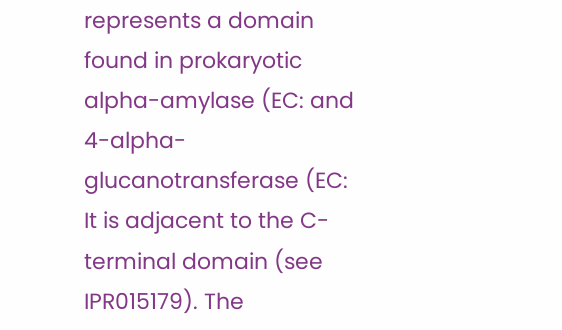represents a domain found in prokaryotic alpha-amylase (EC: and 4-alpha-glucanotransferase (EC: It is adjacent to the C-terminal domain (see IPR015179). The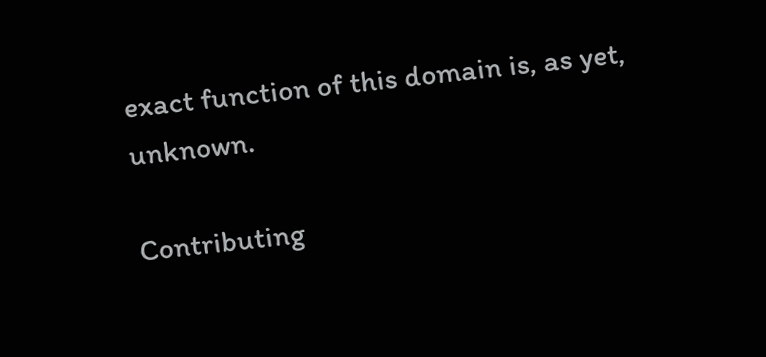exact function of this domain is, as yet, unknown.

Contributing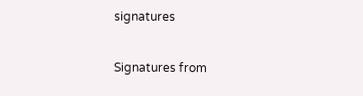signatures

Signatures from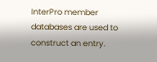InterPro member databases are used to construct an entry.